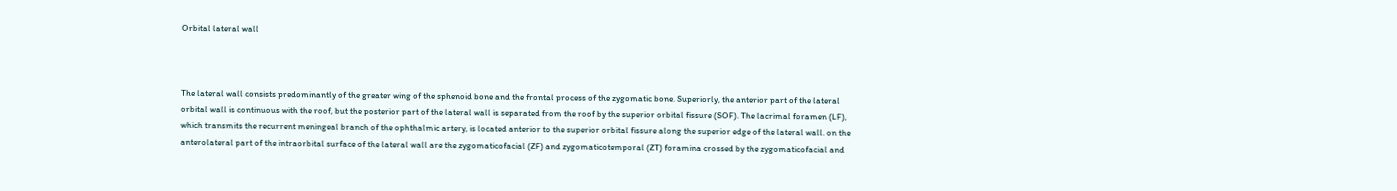Orbital lateral wall



The lateral wall consists predominantly of the greater wing of the sphenoid bone and the frontal process of the zygomatic bone. Superiorly, the anterior part of the lateral orbital wall is continuous with the roof, but the posterior part of the lateral wall is separated from the roof by the superior orbital fissure (SOF). The lacrimal foramen (LF), which transmits the recurrent meningeal branch of the ophthalmic artery, is located anterior to the superior orbital fissure along the superior edge of the lateral wall. on the anterolateral part of the intraorbital surface of the lateral wall are the zygomaticofacial (ZF) and zygomaticotemporal (ZT) foramina crossed by the zygomaticofacial and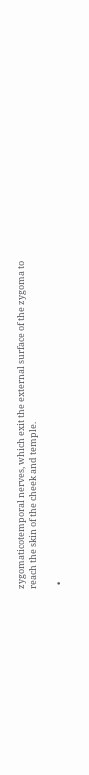zygomaticotemporal nerves, which exit the external surface of the zygoma to reach the skin of the cheek and temple.

  •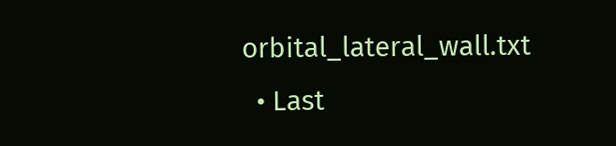orbital_lateral_wall.txt
  • Last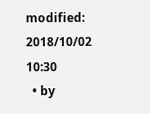modified: 2018/10/02 10:30
  • by